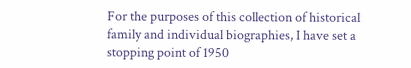For the purposes of this collection of historical family and individual biographies, I have set a stopping point of 1950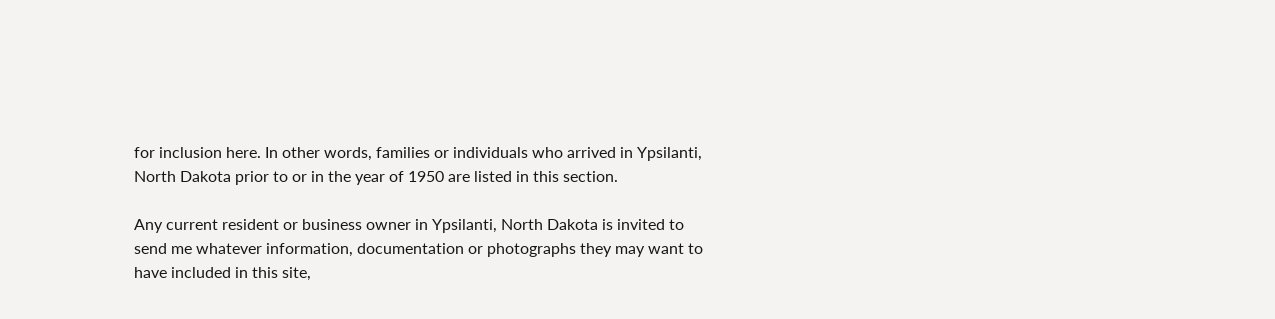for inclusion here. In other words, families or individuals who arrived in Ypsilanti, North Dakota prior to or in the year of 1950 are listed in this section.

Any current resident or business owner in Ypsilanti, North Dakota is invited to send me whatever information, documentation or photographs they may want to have included in this site,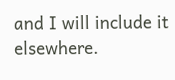and I will include it elsewhere.